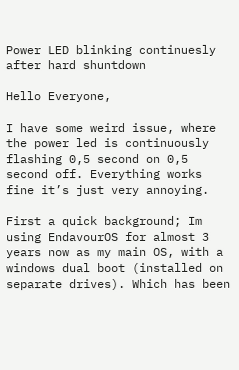Power LED blinking continuesly after hard shuntdown

Hello Everyone,

I have some weird issue, where the power led is continuously flashing 0,5 second on 0,5 second off. Everything works fine it’s just very annoying.

First a quick background; Im using EndavourOS for almost 3 years now as my main OS, with a windows dual boot (installed on separate drives). Which has been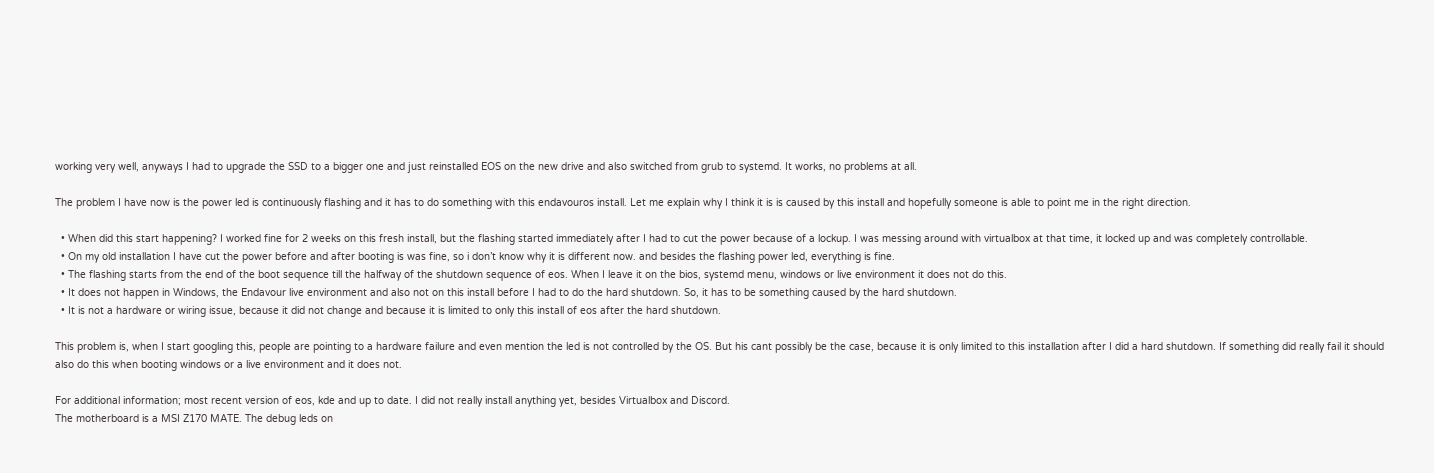working very well, anyways I had to upgrade the SSD to a bigger one and just reinstalled EOS on the new drive and also switched from grub to systemd. It works, no problems at all.

The problem I have now is the power led is continuously flashing and it has to do something with this endavouros install. Let me explain why I think it is is caused by this install and hopefully someone is able to point me in the right direction.

  • When did this start happening? I worked fine for 2 weeks on this fresh install, but the flashing started immediately after I had to cut the power because of a lockup. I was messing around with virtualbox at that time, it locked up and was completely controllable.
  • On my old installation I have cut the power before and after booting is was fine, so i don’t know why it is different now. and besides the flashing power led, everything is fine.
  • The flashing starts from the end of the boot sequence till the halfway of the shutdown sequence of eos. When I leave it on the bios, systemd menu, windows or live environment it does not do this.
  • It does not happen in Windows, the Endavour live environment and also not on this install before I had to do the hard shutdown. So, it has to be something caused by the hard shutdown.
  • It is not a hardware or wiring issue, because it did not change and because it is limited to only this install of eos after the hard shutdown.

This problem is, when I start googling this, people are pointing to a hardware failure and even mention the led is not controlled by the OS. But his cant possibly be the case, because it is only limited to this installation after I did a hard shutdown. If something did really fail it should also do this when booting windows or a live environment and it does not.

For additional information; most recent version of eos, kde and up to date. I did not really install anything yet, besides Virtualbox and Discord.
The motherboard is a MSI Z170 MATE. The debug leds on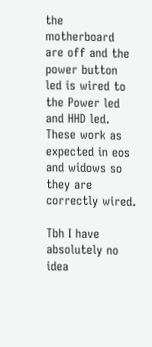the motherboard are off and the power button led is wired to the Power led and HHD led. These work as expected in eos and widows so they are correctly wired.

Tbh I have absolutely no idea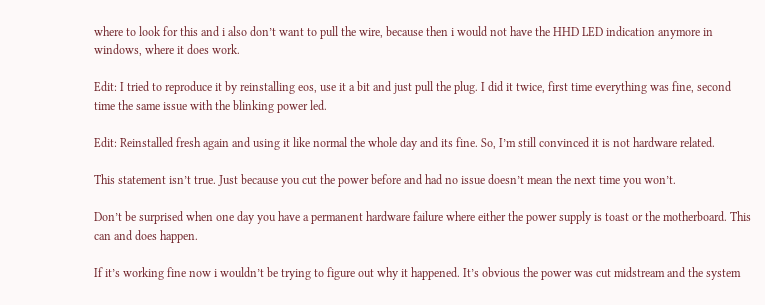where to look for this and i also don’t want to pull the wire, because then i would not have the HHD LED indication anymore in windows, where it does work.

Edit: I tried to reproduce it by reinstalling eos, use it a bit and just pull the plug. I did it twice, first time everything was fine, second time the same issue with the blinking power led.

Edit: Reinstalled fresh again and using it like normal the whole day and its fine. So, I’m still convinced it is not hardware related.

This statement isn’t true. Just because you cut the power before and had no issue doesn’t mean the next time you won’t.

Don’t be surprised when one day you have a permanent hardware failure where either the power supply is toast or the motherboard. This can and does happen.

If it’s working fine now i wouldn’t be trying to figure out why it happened. It’s obvious the power was cut midstream and the system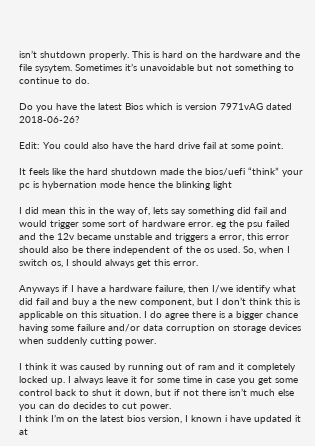isn’t shutdown properly. This is hard on the hardware and the file sysytem. Sometimes it’s unavoidable but not something to continue to do.

Do you have the latest Bios which is version 7971vAG dated 2018-06-26?

Edit: You could also have the hard drive fail at some point.

It feels like the hard shutdown made the bios/uefi “think” your pc is hybernation mode hence the blinking light

I did mean this in the way of, lets say something did fail and would trigger some sort of hardware error. eg the psu failed and the 12v became unstable and triggers a error, this error should also be there independent of the os used. So, when I switch os, I should always get this error.

Anyways if I have a hardware failure, then I/we identify what did fail and buy a the new component, but I don’t think this is applicable on this situation. I do agree there is a bigger chance having some failure and/or data corruption on storage devices when suddenly cutting power.

I think it was caused by running out of ram and it completely locked up. I always leave it for some time in case you get some control back to shut it down, but if not there isn’t much else you can do decides to cut power.
I think I’m on the latest bios version, I known i have updated it at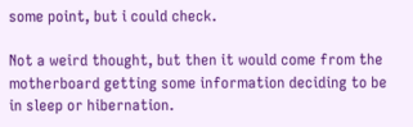some point, but i could check.

Not a weird thought, but then it would come from the motherboard getting some information deciding to be in sleep or hibernation.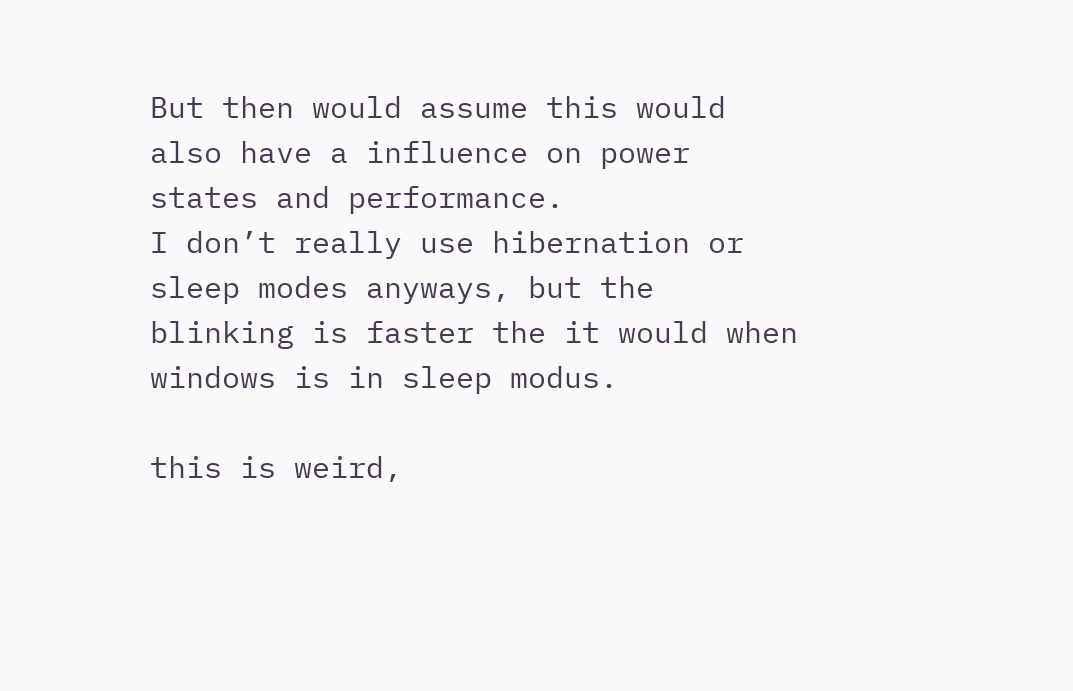But then would assume this would also have a influence on power states and performance.
I don’t really use hibernation or sleep modes anyways, but the blinking is faster the it would when windows is in sleep modus.

this is weird,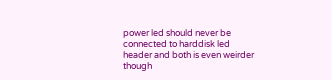power led should never be connected to harddisk led header and both is even weirder though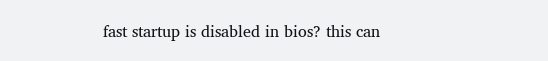fast startup is disabled in bios? this can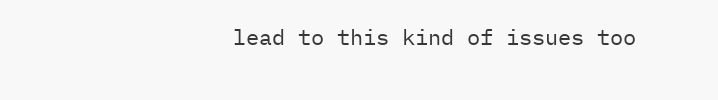lead to this kind of issues too